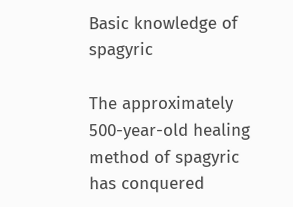Basic knowledge of spagyric

The approximately 500-year-old healing method of spagyric has conquered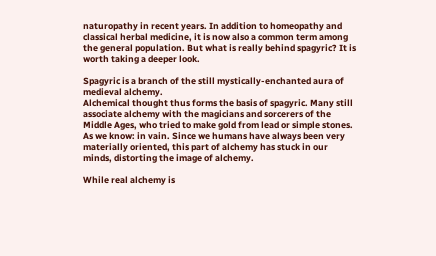naturopathy in recent years. In addition to homeopathy and classical herbal medicine, it is now also a common term among the general population. But what is really behind spagyric? It is worth taking a deeper look.

Spagyric is a branch of the still mystically-enchanted aura of medieval alchemy.
Alchemical thought thus forms the basis of spagyric. Many still associate alchemy with the magicians and sorcerers of the Middle Ages, who tried to make gold from lead or simple stones. As we know: in vain. Since we humans have always been very materially oriented, this part of alchemy has stuck in our minds, distorting the image of alchemy.

While real alchemy is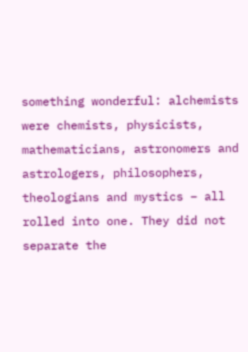something wonderful: alchemists were chemists, physicists, mathematicians, astronomers and astrologers, philosophers, theologians and mystics – all rolled into one. They did not separate the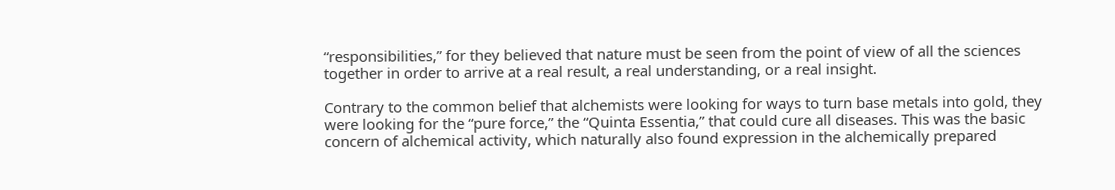“responsibilities,” for they believed that nature must be seen from the point of view of all the sciences together in order to arrive at a real result, a real understanding, or a real insight.

Contrary to the common belief that alchemists were looking for ways to turn base metals into gold, they were looking for the “pure force,” the “Quinta Essentia,” that could cure all diseases. This was the basic concern of alchemical activity, which naturally also found expression in the alchemically prepared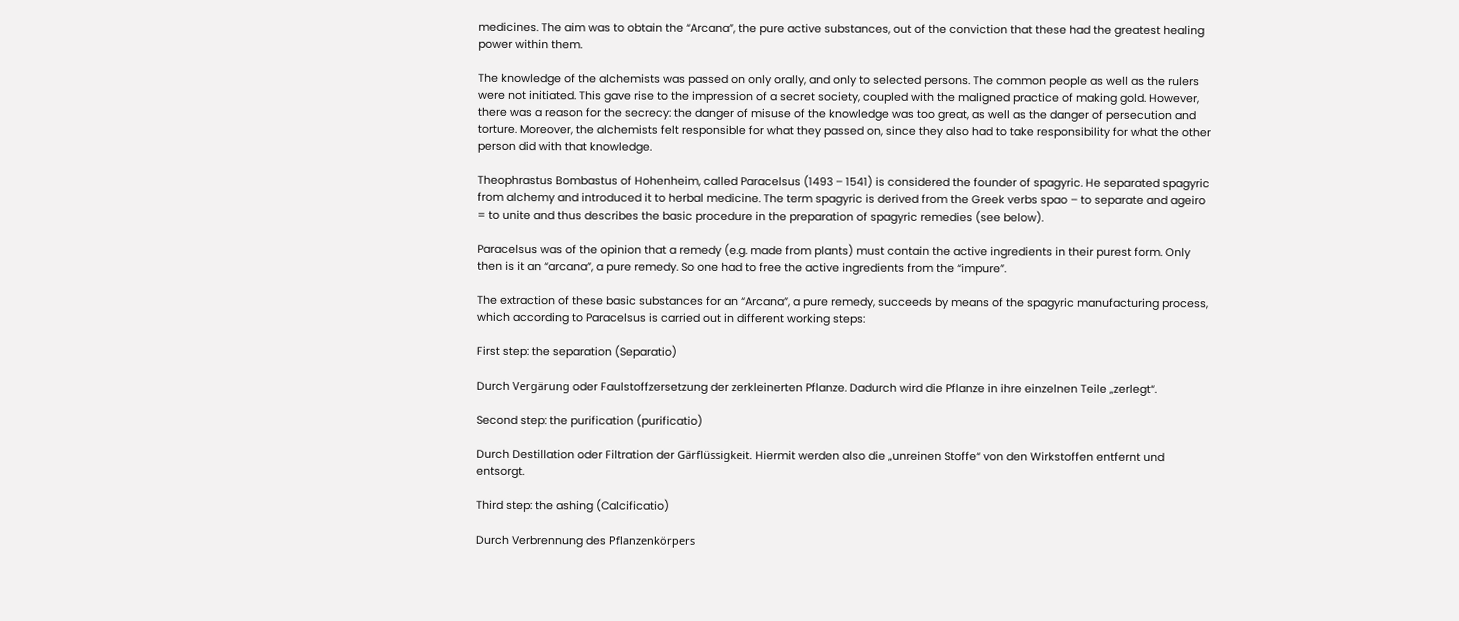medicines. The aim was to obtain the “Arcana”, the pure active substances, out of the conviction that these had the greatest healing power within them.

The knowledge of the alchemists was passed on only orally, and only to selected persons. The common people as well as the rulers were not initiated. This gave rise to the impression of a secret society, coupled with the maligned practice of making gold. However, there was a reason for the secrecy: the danger of misuse of the knowledge was too great, as well as the danger of persecution and torture. Moreover, the alchemists felt responsible for what they passed on, since they also had to take responsibility for what the other person did with that knowledge.

Theophrastus Bombastus of Hohenheim, called Paracelsus (1493 – 1541) is considered the founder of spagyric. He separated spagyric from alchemy and introduced it to herbal medicine. The term spagyric is derived from the Greek verbs spao – to separate and ageiro = to unite and thus describes the basic procedure in the preparation of spagyric remedies (see below).

Paracelsus was of the opinion that a remedy (e.g. made from plants) must contain the active ingredients in their purest form. Only then is it an “arcana”, a pure remedy. So one had to free the active ingredients from the “impure”.

The extraction of these basic substances for an “Arcana”, a pure remedy, succeeds by means of the spagyric manufacturing process, which according to Paracelsus is carried out in different working steps:

First step: the separation (Separatio)

Durch Vergärung oder Faulstoffzersetzung der zerkleinerten Pflanze. Dadurch wird die Pflanze in ihre einzelnen Teile „zerlegt“.

Second step: the purification (purificatio)

Durch Destillation oder Filtration der Gärflüssigkeit. Hiermit werden also die „unreinen Stoffe“ von den Wirkstoffen entfernt und entsorgt.

Third step: the ashing (Calcificatio)

Durch Verbrennung des Pflanzenkörpers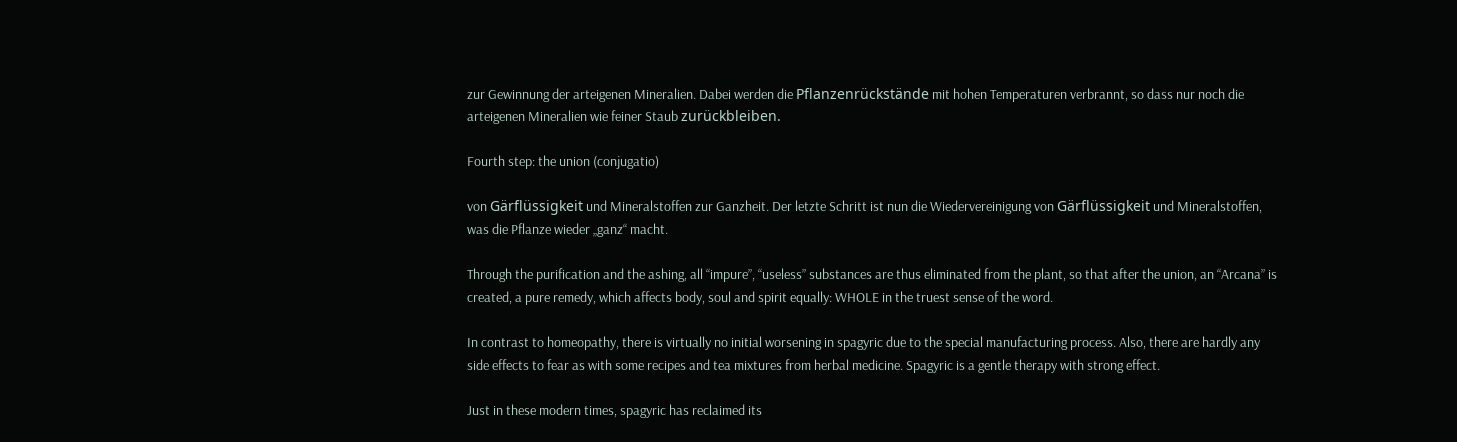zur Gewinnung der arteigenen Mineralien. Dabei werden die Pflanzenrückstände mit hohen Temperaturen verbrannt, so dass nur noch die arteigenen Mineralien wie feiner Staub zurückbleiben.

Fourth step: the union (conjugatio)

von Gärflüssigkeit und Mineralstoffen zur Ganzheit. Der letzte Schritt ist nun die Wiedervereinigung von Gärflüssigkeit und Mineralstoffen, was die Pflanze wieder „ganz“ macht.

Through the purification and the ashing, all “impure”, “useless” substances are thus eliminated from the plant, so that after the union, an “Arcana” is created, a pure remedy, which affects body, soul and spirit equally: WHOLE in the truest sense of the word.

In contrast to homeopathy, there is virtually no initial worsening in spagyric due to the special manufacturing process. Also, there are hardly any side effects to fear as with some recipes and tea mixtures from herbal medicine. Spagyric is a gentle therapy with strong effect.

Just in these modern times, spagyric has reclaimed its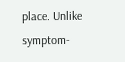place. Unlike symptom-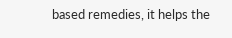based remedies, it helps the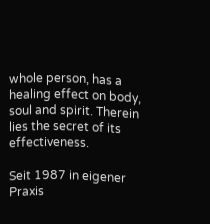whole person, has a healing effect on body, soul and spirit. Therein lies the secret of its effectiveness.

Seit 1987 in eigener Praxis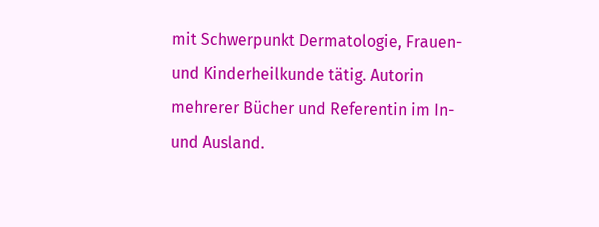mit Schwerpunkt Dermatologie, Frauen- und Kinderheilkunde tätig. Autorin mehrerer Bücher und Referentin im In- und Ausland.